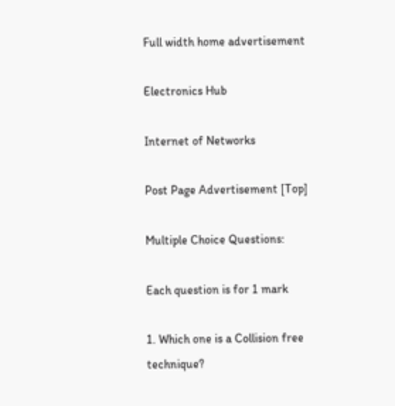Full width home advertisement

Electronics Hub

Internet of Networks

Post Page Advertisement [Top]

Multiple Choice Questions:

Each question is for 1 mark

1. Which one is a Collision free technique?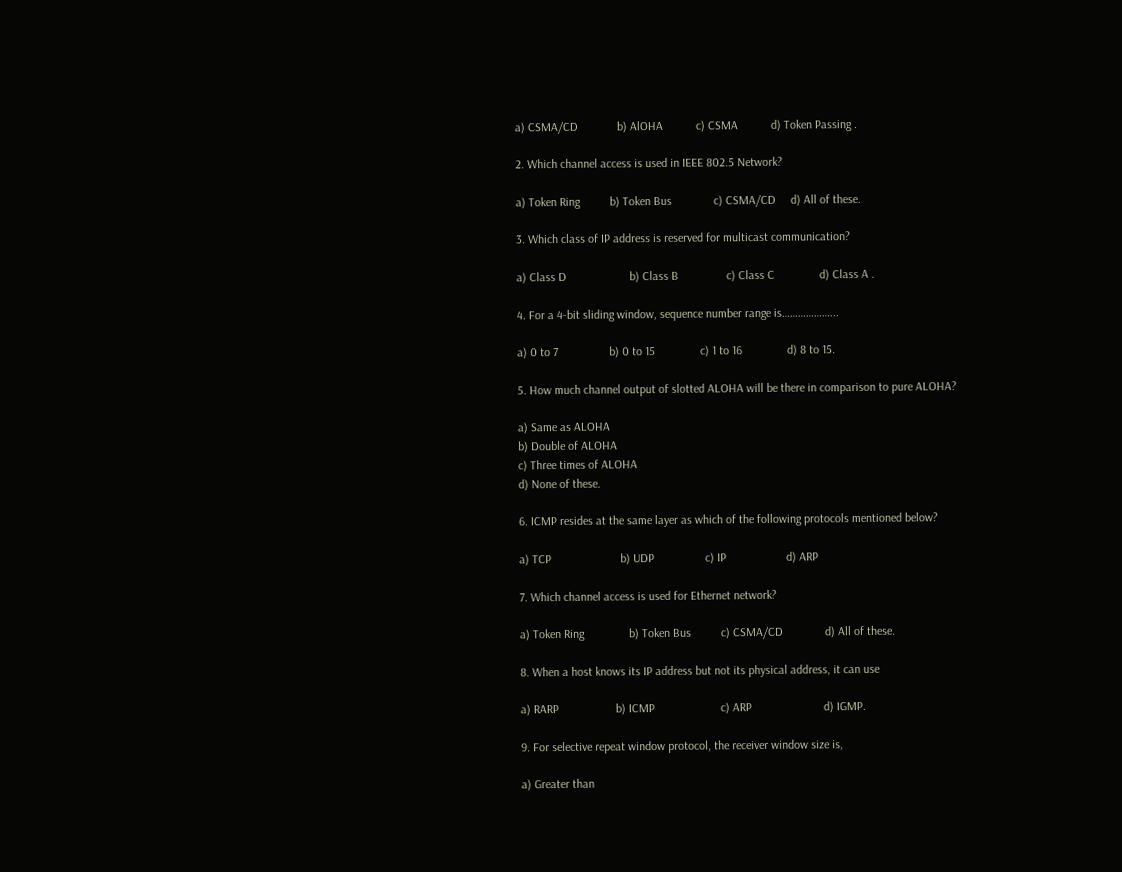a) CSMA/CD             b) AlOHA           c) CSMA           d) Token Passing .

2. Which channel access is used in IEEE 802.5 Network?

a) Token Ring          b) Token Bus              c) CSMA/CD     d) All of these.

3. Which class of IP address is reserved for multicast communication?

a) Class D                     b) Class B                c) Class C               d) Class A .

4. For a 4-bit sliding window, sequence number range is………………...

a) 0 to 7                 b) 0 to 15               c) 1 to 16               d) 8 to 15.

5. How much channel output of slotted ALOHA will be there in comparison to pure ALOHA?

a) Same as ALOHA
b) Double of ALOHA
c) Three times of ALOHA
d) None of these.

6. ICMP resides at the same layer as which of the following protocols mentioned below?

a) TCP                       b) UDP                 c) IP                    d) ARP

7. Which channel access is used for Ethernet network?

a) Token Ring               b) Token Bus          c) CSMA/CD              d) All of these.

8. When a host knows its IP address but not its physical address, it can use

a) RARP                   b) ICMP                      c) ARP                        d) IGMP.

9. For selective repeat window protocol, the receiver window size is,

a) Greater than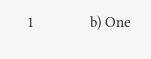1              b) One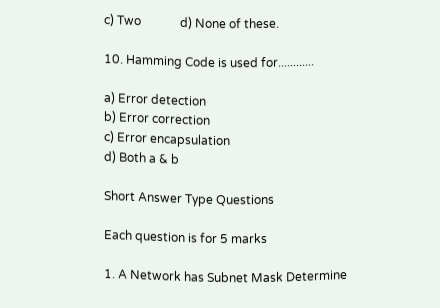c) Two             d) None of these.

10. Hamming Code is used for............

a) Error detection
b) Error correction
c) Error encapsulation
d) Both a & b

Short Answer Type Questions

Each question is for 5 marks

1. A Network has Subnet Mask Determine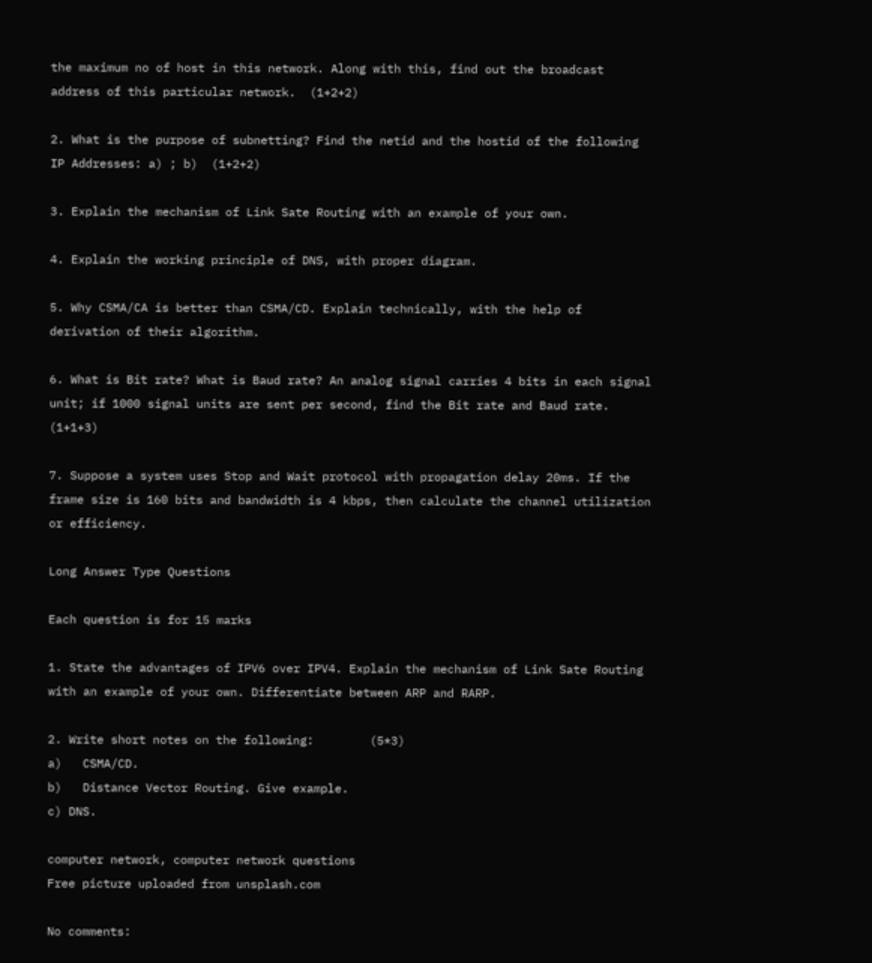the maximum no of host in this network. Along with this, find out the broadcast address of this particular network.  (1+2+2)

2. What is the purpose of subnetting? Find the netid and the hostid of the following IP Addresses: a) ; b)  (1+2+2)

3. Explain the mechanism of Link Sate Routing with an example of your own.

4. Explain the working principle of DNS, with proper diagram.

5. Why CSMA/CA is better than CSMA/CD. Explain technically, with the help of derivation of their algorithm.

6. What is Bit rate? What is Baud rate? An analog signal carries 4 bits in each signal unit; if 1000 signal units are sent per second, find the Bit rate and Baud rate.      (1+1+3)

7. Suppose a system uses Stop and Wait protocol with propagation delay 20ms. If the frame size is 160 bits and bandwidth is 4 kbps, then calculate the channel utilization or efficiency.

Long Answer Type Questions

Each question is for 15 marks

1. State the advantages of IPV6 over IPV4. Explain the mechanism of Link Sate Routing with an example of your own. Differentiate between ARP and RARP.

2. Write short notes on the following:        (5*3)
a)   CSMA/CD.
b)   Distance Vector Routing. Give example.
c) DNS.

computer network, computer network questions
Free picture uploaded from unsplash.com

No comments: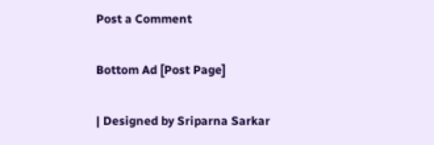Post a Comment

Bottom Ad [Post Page]

| Designed by Sriparna Sarkar